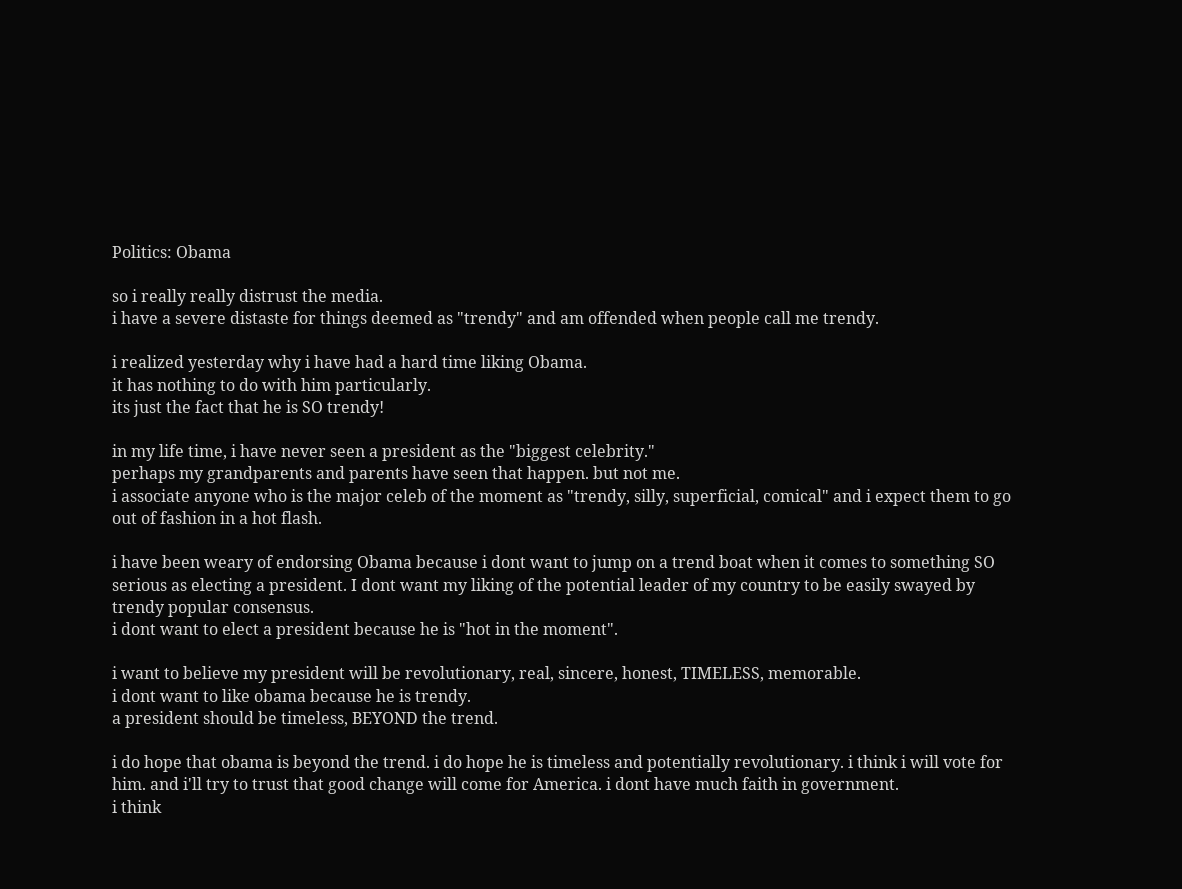Politics: Obama

so i really really distrust the media.
i have a severe distaste for things deemed as "trendy" and am offended when people call me trendy.

i realized yesterday why i have had a hard time liking Obama.
it has nothing to do with him particularly.
its just the fact that he is SO trendy!

in my life time, i have never seen a president as the "biggest celebrity."
perhaps my grandparents and parents have seen that happen. but not me.
i associate anyone who is the major celeb of the moment as "trendy, silly, superficial, comical" and i expect them to go out of fashion in a hot flash.

i have been weary of endorsing Obama because i dont want to jump on a trend boat when it comes to something SO serious as electing a president. I dont want my liking of the potential leader of my country to be easily swayed by trendy popular consensus.
i dont want to elect a president because he is "hot in the moment".

i want to believe my president will be revolutionary, real, sincere, honest, TIMELESS, memorable.
i dont want to like obama because he is trendy.
a president should be timeless, BEYOND the trend.

i do hope that obama is beyond the trend. i do hope he is timeless and potentially revolutionary. i think i will vote for him. and i'll try to trust that good change will come for America. i dont have much faith in government.
i think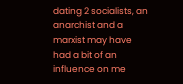dating 2 socialists, an anarchist and a marxist may have had a bit of an influence on me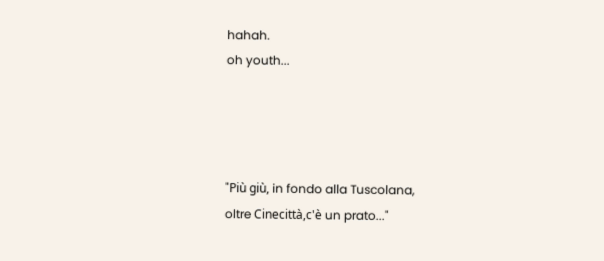hahah.
oh youth...




"Più giù, in fondo alla Tuscolana,
oltre Cinecittà,c'è un prato..."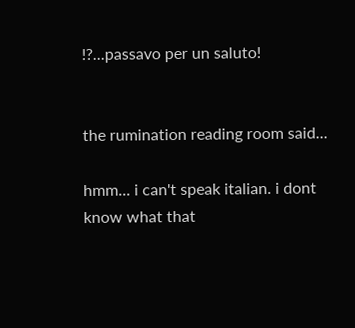!?...passavo per un saluto!


the rumination reading room said...

hmm... i can't speak italian. i dont know what that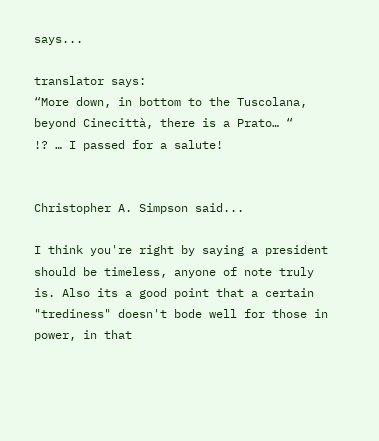says...

translator says:
“More down, in bottom to the Tuscolana,
beyond Cinecittà, there is a Prato… “
!? … I passed for a salute!


Christopher A. Simpson said...

I think you're right by saying a president should be timeless, anyone of note truly is. Also its a good point that a certain "trediness" doesn't bode well for those in power, in that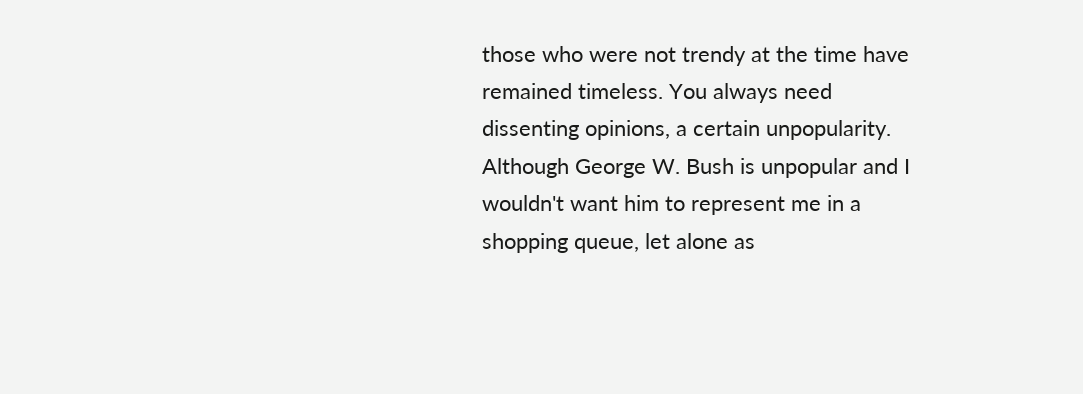those who were not trendy at the time have remained timeless. You always need dissenting opinions, a certain unpopularity. Although George W. Bush is unpopular and I wouldn't want him to represent me in a shopping queue, let alone as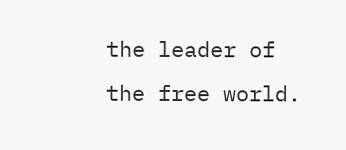the leader of the free world.